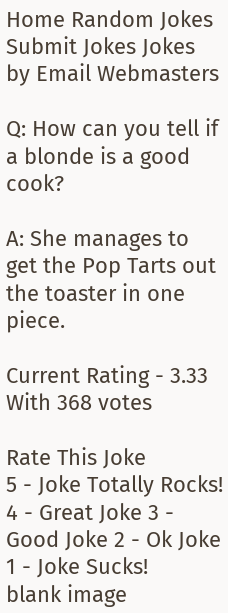Home Random Jokes Submit Jokes Jokes by Email Webmasters

Q: How can you tell if a blonde is a good cook?

A: She manages to get the Pop Tarts out the toaster in one piece.

Current Rating - 3.33    With 368 votes

Rate This Joke
5 - Joke Totally Rocks! 4 - Great Joke 3 - Good Joke 2 - Ok Joke 1 - Joke Sucks!
blank image